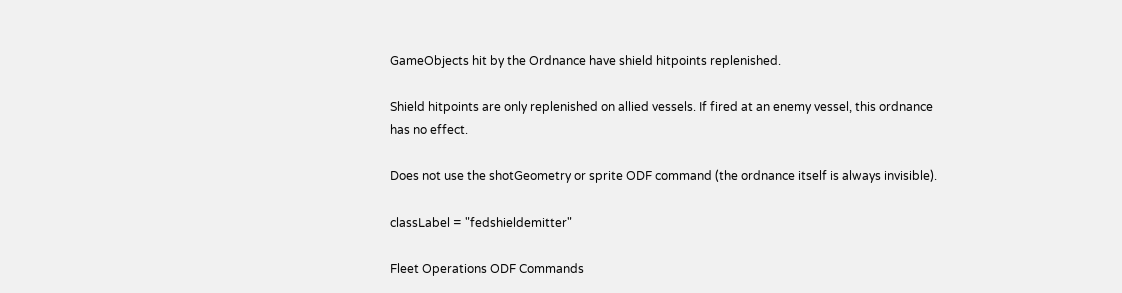GameObjects hit by the Ordnance have shield hitpoints replenished.

Shield hitpoints are only replenished on allied vessels. If fired at an enemy vessel, this ordnance has no effect.

Does not use the shotGeometry or sprite ODF command (the ordnance itself is always invisible).

classLabel = "fedshieldemitter"

Fleet Operations ODF Commands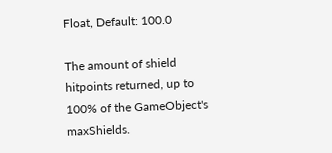Float, Default: 100.0

The amount of shield hitpoints returned, up to 100% of the GameObject's maxShields.